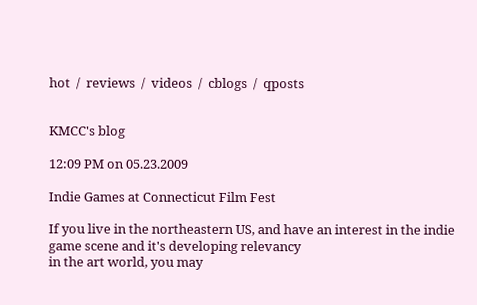hot  /  reviews  /  videos  /  cblogs  /  qposts


KMCC's blog

12:09 PM on 05.23.2009

Indie Games at Connecticut Film Fest

If you live in the northeastern US, and have an interest in the indie game scene and it's developing relevancy
in the art world, you may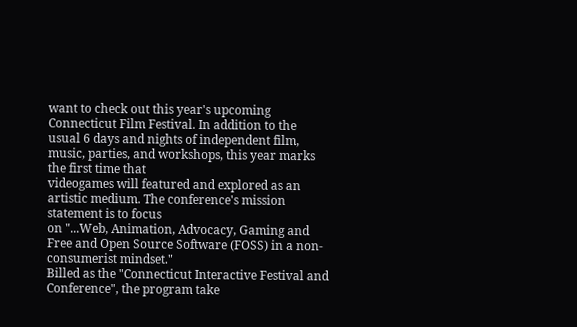want to check out this year's upcoming Connecticut Film Festival. In addition to the
usual 6 days and nights of independent film, music, parties, and workshops, this year marks the first time that
videogames will featured and explored as an artistic medium. The conference's mission statement is to focus
on "...Web, Animation, Advocacy, Gaming and Free and Open Source Software (FOSS) in a non-
consumerist mindset."
Billed as the "Connecticut Interactive Festival and Conference", the program take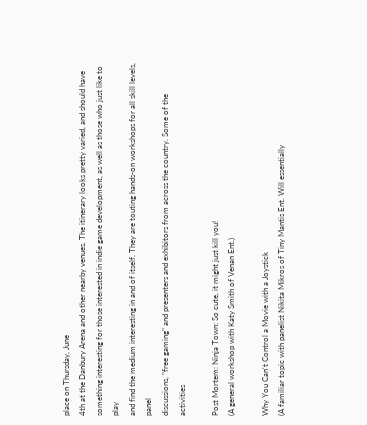place on Thursday, June
4th at the Danbury Arena and other nearby venues. The itinerary looks pretty varied, and should have
something interesting for those interested in indie game development, as well as those who just like to play
and find the medium interesting in and of itself. They are touting hands-on workshops for all skill levels, panel
discussions, "free gaming" and presenters and exhibitors from across the country. Some of the activities

Post Mortem: Ninja Town: So cute, it might just kill you!
(A general workshop with Katy Smith of Venan Ent.)

Why You Can't Control a Movie with a Joystick
(A familiar topic with panelist Nikita Mikros of Tiny Mantis Ent. Will essentially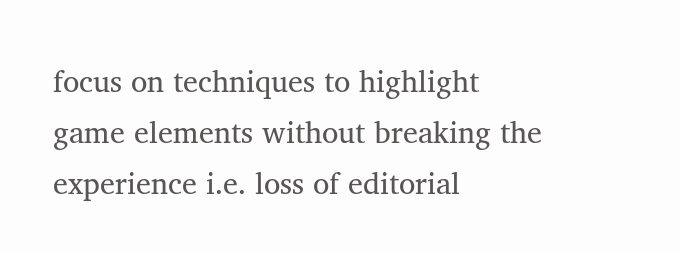focus on techniques to highlight
game elements without breaking the experience i.e. loss of editorial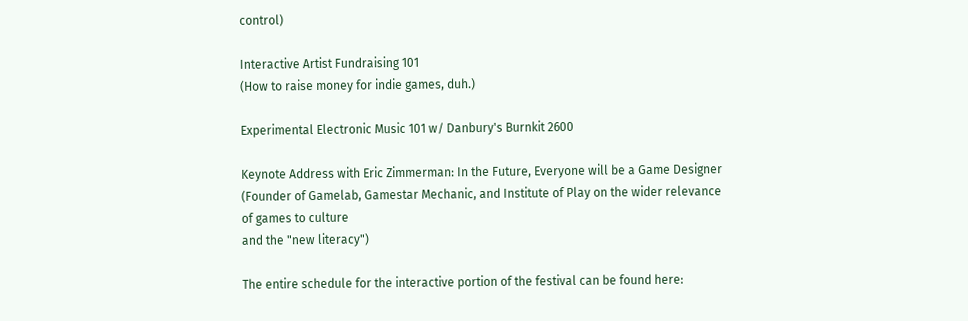control)

Interactive Artist Fundraising 101
(How to raise money for indie games, duh.)

Experimental Electronic Music 101 w/ Danbury's Burnkit 2600

Keynote Address with Eric Zimmerman: In the Future, Everyone will be a Game Designer
(Founder of Gamelab, Gamestar Mechanic, and Institute of Play on the wider relevance of games to culture
and the "new literacy")

The entire schedule for the interactive portion of the festival can be found here: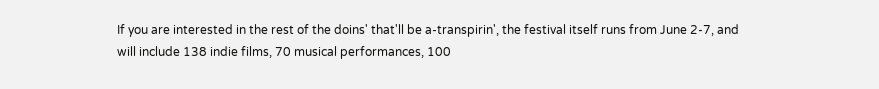If you are interested in the rest of the doins' that'll be a-transpirin', the festival itself runs from June 2-7, and
will include 138 indie films, 70 musical performances, 100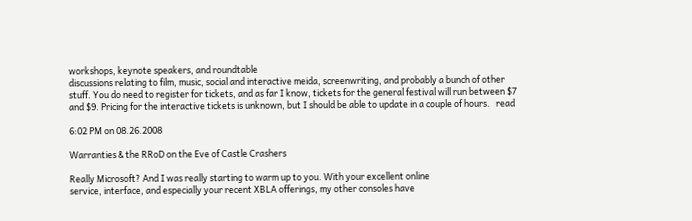workshops, keynote speakers, and roundtable
discussions relating to film, music, social and interactive meida, screenwriting, and probably a bunch of other
stuff. You do need to register for tickets, and as far I know, tickets for the general festival will run between $7
and $9. Pricing for the interactive tickets is unknown, but I should be able to update in a couple of hours.   read

6:02 PM on 08.26.2008

Warranties & the RRoD on the Eve of Castle Crashers

Really Microsoft? And I was really starting to warm up to you. With your excellent online
service, interface, and especially your recent XBLA offerings, my other consoles have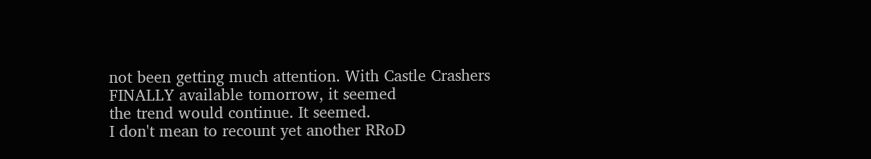not been getting much attention. With Castle Crashers FINALLY available tomorrow, it seemed
the trend would continue. It seemed.
I don't mean to recount yet another RRoD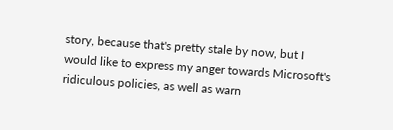story, because that's pretty stale by now, but I
would like to express my anger towards Microsoft's ridiculous policies, as well as warn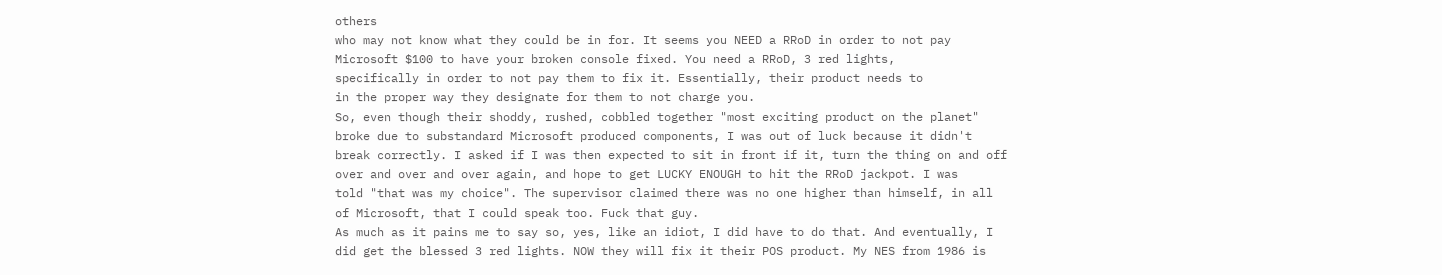others
who may not know what they could be in for. It seems you NEED a RRoD in order to not pay
Microsoft $100 to have your broken console fixed. You need a RRoD, 3 red lights,
specifically in order to not pay them to fix it. Essentially, their product needs to
in the proper way they designate for them to not charge you.
So, even though their shoddy, rushed, cobbled together "most exciting product on the planet"
broke due to substandard Microsoft produced components, I was out of luck because it didn't
break correctly. I asked if I was then expected to sit in front if it, turn the thing on and off
over and over and over again, and hope to get LUCKY ENOUGH to hit the RRoD jackpot. I was
told "that was my choice". The supervisor claimed there was no one higher than himself, in all
of Microsoft, that I could speak too. Fuck that guy.
As much as it pains me to say so, yes, like an idiot, I did have to do that. And eventually, I
did get the blessed 3 red lights. NOW they will fix it their POS product. My NES from 1986 is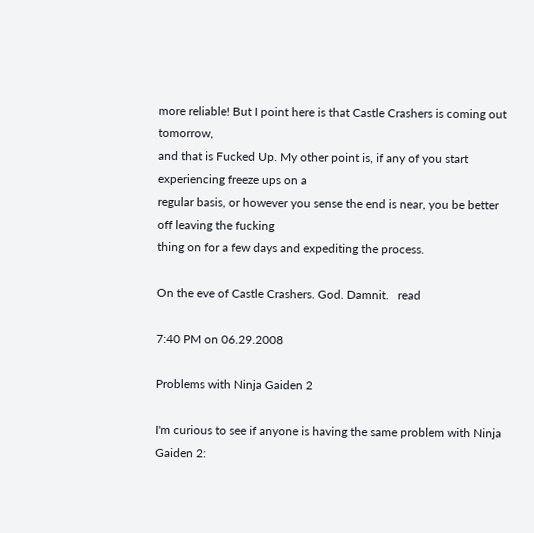more reliable! But I point here is that Castle Crashers is coming out tomorrow,
and that is Fucked Up. My other point is, if any of you start experiencing freeze ups on a
regular basis, or however you sense the end is near, you be better off leaving the fucking
thing on for a few days and expediting the process.

On the eve of Castle Crashers. God. Damnit.   read

7:40 PM on 06.29.2008

Problems with Ninja Gaiden 2

I'm curious to see if anyone is having the same problem with Ninja Gaiden 2: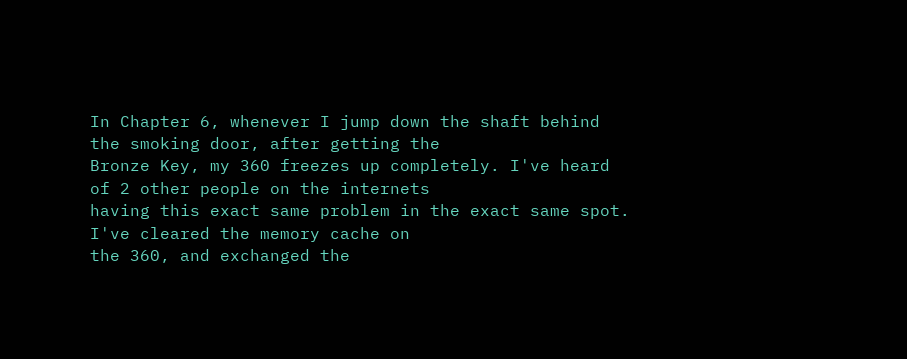In Chapter 6, whenever I jump down the shaft behind the smoking door, after getting the
Bronze Key, my 360 freezes up completely. I've heard of 2 other people on the internets
having this exact same problem in the exact same spot. I've cleared the memory cache on
the 360, and exchanged the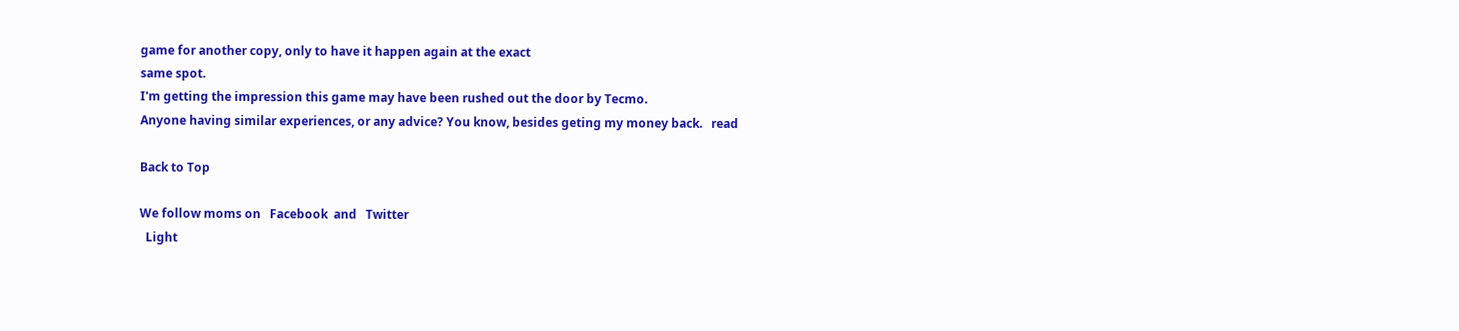game for another copy, only to have it happen again at the exact
same spot.
I'm getting the impression this game may have been rushed out the door by Tecmo.
Anyone having similar experiences, or any advice? You know, besides geting my money back.   read

Back to Top

We follow moms on   Facebook  and   Twitter
  Light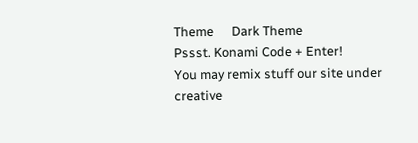Theme      Dark Theme
Pssst. Konami Code + Enter!
You may remix stuff our site under creative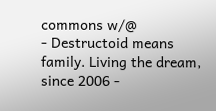commons w/@
- Destructoid means family. Living the dream, since 2006 -